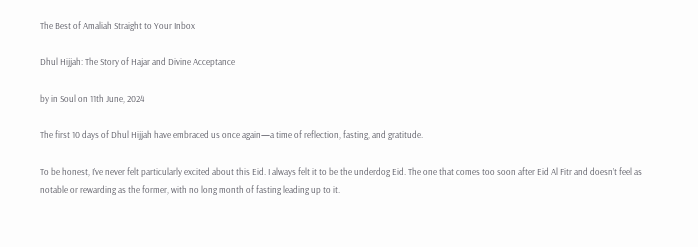The Best of Amaliah Straight to Your Inbox

Dhul Hijjah: The Story of Hajar and Divine Acceptance

by in Soul on 11th June, 2024

The first 10 days of Dhul Hijjah have embraced us once again—a time of reflection, fasting, and gratitude.

To be honest, I’ve never felt particularly excited about this Eid. I always felt it to be the underdog Eid. The one that comes too soon after Eid Al Fitr and doesn’t feel as notable or rewarding as the former, with no long month of fasting leading up to it.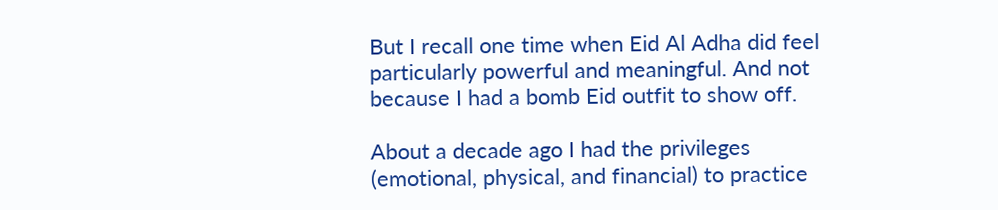But I recall one time when Eid Al Adha did feel particularly powerful and meaningful. And not because I had a bomb Eid outfit to show off.

About a decade ago I had the privileges (emotional, physical, and financial) to practice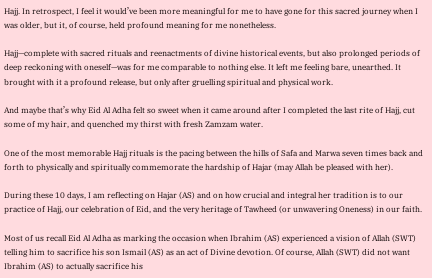Hajj. In retrospect, I feel it would’ve been more meaningful for me to have gone for this sacred journey when I was older, but it, of course, held profound meaning for me nonetheless.

Hajj—complete with sacred rituals and reenactments of divine historical events, but also prolonged periods of deep reckoning with oneself—was for me comparable to nothing else. It left me feeling bare, unearthed. It brought with it a profound release, but only after gruelling spiritual and physical work.

And maybe that’s why Eid Al Adha felt so sweet when it came around after I completed the last rite of Hajj, cut some of my hair, and quenched my thirst with fresh Zamzam water.

One of the most memorable Hajj rituals is the pacing between the hills of Safa and Marwa seven times back and forth to physically and spiritually commemorate the hardship of Hajar (may Allah be pleased with her).

During these 10 days, I am reflecting on Hajar (AS) and on how crucial and integral her tradition is to our practice of Hajj, our celebration of Eid, and the very heritage of Tawheed (or unwavering Oneness) in our faith.

Most of us recall Eid Al Adha as marking the occasion when Ibrahim (AS) experienced a vision of Allah (SWT) telling him to sacrifice his son Ismail (AS) as an act of Divine devotion. Of course, Allah (SWT) did not want Ibrahim (AS) to actually sacrifice his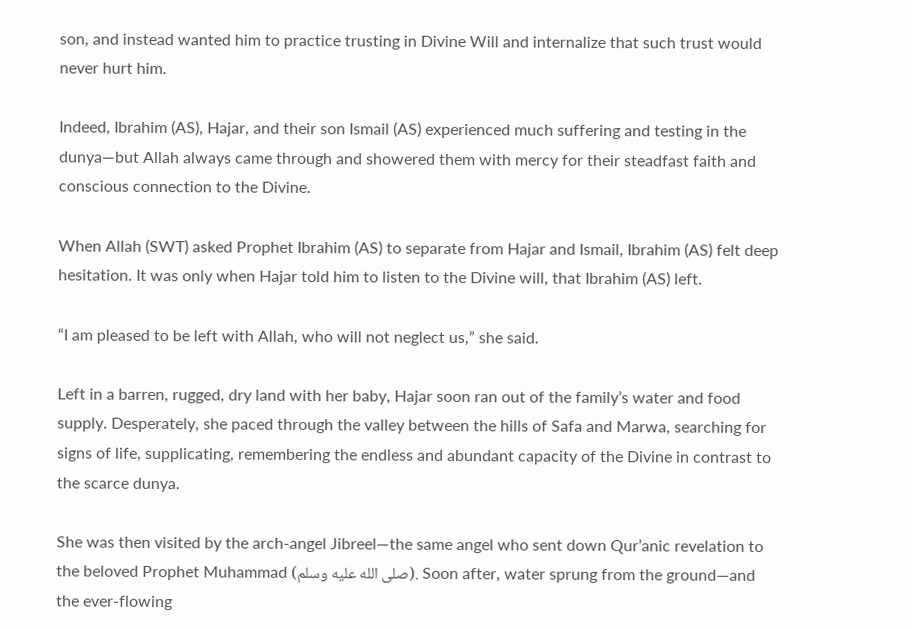son, and instead wanted him to practice trusting in Divine Will and internalize that such trust would never hurt him.

Indeed, Ibrahim (AS), Hajar, and their son Ismail (AS) experienced much suffering and testing in the dunya—but Allah always came through and showered them with mercy for their steadfast faith and conscious connection to the Divine.

When Allah (SWT) asked Prophet Ibrahim (AS) to separate from Hajar and Ismail, Ibrahim (AS) felt deep hesitation. It was only when Hajar told him to listen to the Divine will, that Ibrahim (AS) left.

“I am pleased to be left with Allah, who will not neglect us,” she said.

Left in a barren, rugged, dry land with her baby, Hajar soon ran out of the family’s water and food supply. Desperately, she paced through the valley between the hills of Safa and Marwa, searching for signs of life, supplicating, remembering the endless and abundant capacity of the Divine in contrast to the scarce dunya.

She was then visited by the arch-angel Jibreel—the same angel who sent down Qur’anic revelation to the beloved Prophet Muhammad (صلى الله عليه وسلم). Soon after, water sprung from the ground—and the ever-flowing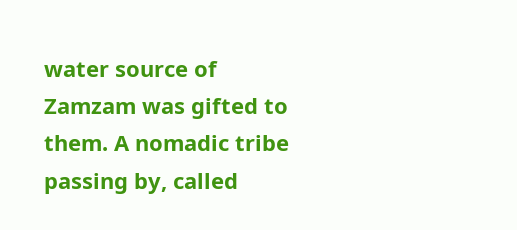water source of Zamzam was gifted to them. A nomadic tribe passing by, called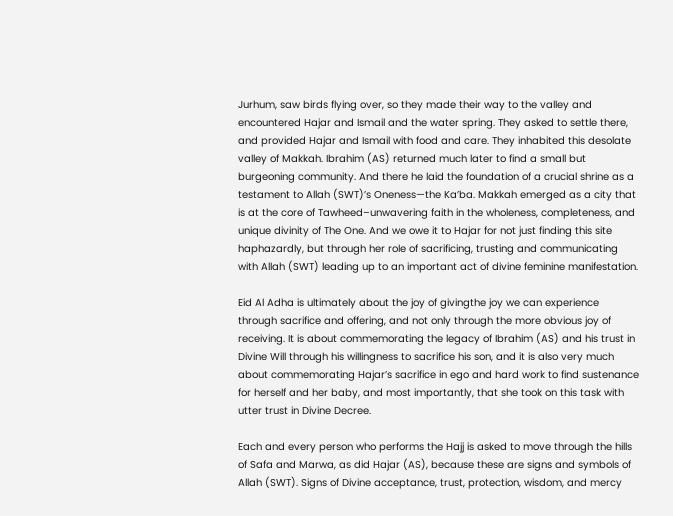Jurhum, saw birds flying over, so they made their way to the valley and encountered Hajar and Ismail and the water spring. They asked to settle there, and provided Hajar and Ismail with food and care. They inhabited this desolate valley of Makkah. Ibrahim (AS) returned much later to find a small but burgeoning community. And there he laid the foundation of a crucial shrine as a testament to Allah (SWT)’s Oneness—the Ka’ba. Makkah emerged as a city that is at the core of Tawheed–unwavering faith in the wholeness, completeness, and unique divinity of The One. And we owe it to Hajar for not just finding this site haphazardly, but through her role of sacrificing, trusting and communicating with Allah (SWT) leading up to an important act of divine feminine manifestation.

Eid Al Adha is ultimately about the joy of givingthe joy we can experience through sacrifice and offering, and not only through the more obvious joy of receiving. It is about commemorating the legacy of Ibrahim (AS) and his trust in Divine Will through his willingness to sacrifice his son, and it is also very much about commemorating Hajar’s sacrifice in ego and hard work to find sustenance for herself and her baby, and most importantly, that she took on this task with utter trust in Divine Decree.

Each and every person who performs the Hajj is asked to move through the hills of Safa and Marwa, as did Hajar (AS), because these are signs and symbols of Allah (SWT). Signs of Divine acceptance, trust, protection, wisdom, and mercy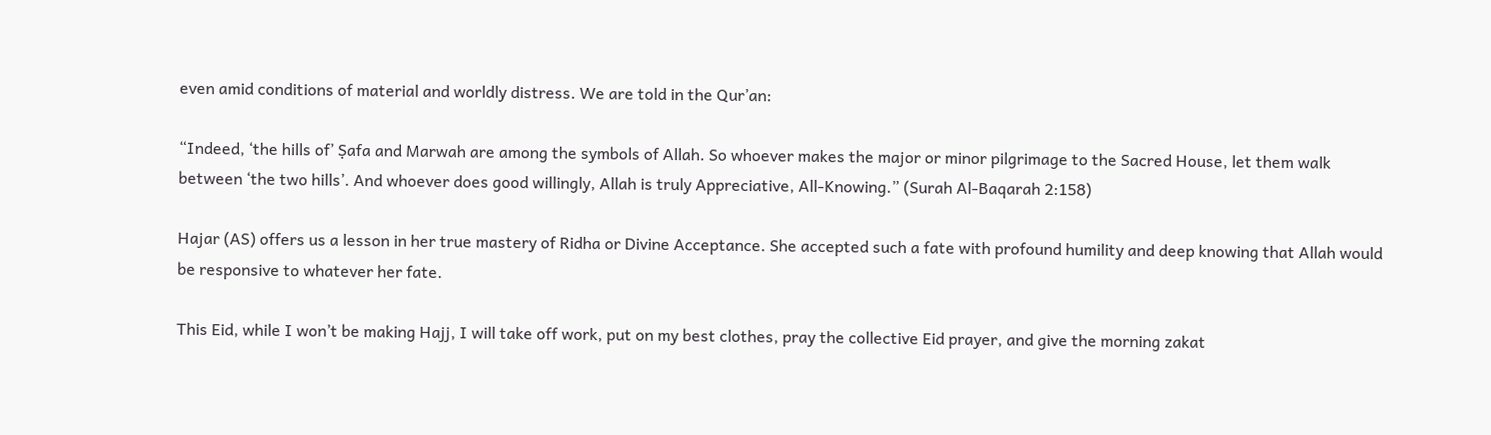even amid conditions of material and worldly distress. We are told in the Qur’an:

“Indeed, ‘the hills of’ Ṣafa and Marwah are among the symbols of Allah. So whoever makes the major or minor pilgrimage to the Sacred House, let them walk between ‘the two hills’. And whoever does good willingly, Allah is truly Appreciative, All-Knowing.” (Surah Al-Baqarah 2:158)

Hajar (AS) offers us a lesson in her true mastery of Ridha or Divine Acceptance. She accepted such a fate with profound humility and deep knowing that Allah would be responsive to whatever her fate.

This Eid, while I won’t be making Hajj, I will take off work, put on my best clothes, pray the collective Eid prayer, and give the morning zakat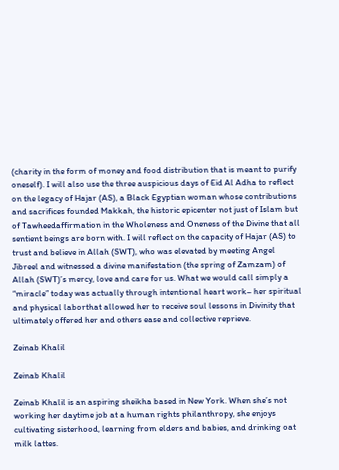(charity in the form of money and food distribution that is meant to purify oneself). I will also use the three auspicious days of Eid Al Adha to reflect on the legacy of Hajar (AS), a Black Egyptian woman whose contributions and sacrifices founded Makkah, the historic epicenter not just of Islam but of Tawheedaffirmation in the Wholeness and Oneness of the Divine that all sentient beings are born with. I will reflect on the capacity of Hajar (AS) to trust and believe in Allah (SWT), who was elevated by meeting Angel Jibreel and witnessed a divine manifestation (the spring of Zamzam) of Allah (SWT)’s mercy, love and care for us. What we would call simply a “miracle” today was actually through intentional heart work– her spiritual and physical laborthat allowed her to receive soul lessons in Divinity that ultimately offered her and others ease and collective reprieve.

Zeinab Khalil

Zeinab Khalil

Zeinab Khalil is an aspiring sheikha based in New York. When she’s not working her daytime job at a human rights philanthropy, she enjoys cultivating sisterhood, learning from elders and babies, and drinking oat milk lattes.